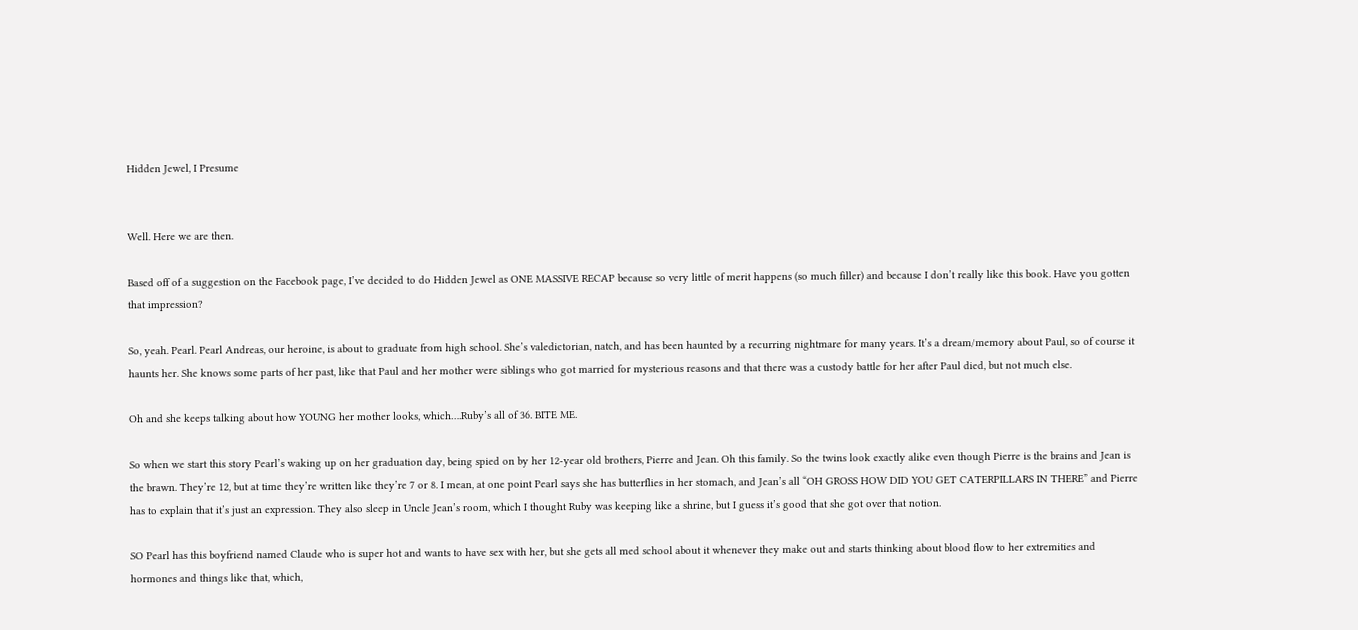Hidden Jewel, I Presume


Well. Here we are then.

Based off of a suggestion on the Facebook page, I’ve decided to do Hidden Jewel as ONE MASSIVE RECAP because so very little of merit happens (so much filler) and because I don’t really like this book. Have you gotten that impression?

So, yeah. Pearl. Pearl Andreas, our heroine, is about to graduate from high school. She’s valedictorian, natch, and has been haunted by a recurring nightmare for many years. It’s a dream/memory about Paul, so of course it haunts her. She knows some parts of her past, like that Paul and her mother were siblings who got married for mysterious reasons and that there was a custody battle for her after Paul died, but not much else.

Oh and she keeps talking about how YOUNG her mother looks, which….Ruby’s all of 36. BITE ME.

So when we start this story Pearl’s waking up on her graduation day, being spied on by her 12-year old brothers, Pierre and Jean. Oh this family. So the twins look exactly alike even though Pierre is the brains and Jean is the brawn. They’re 12, but at time they’re written like they’re 7 or 8. I mean, at one point Pearl says she has butterflies in her stomach, and Jean’s all “OH GROSS HOW DID YOU GET CATERPILLARS IN THERE” and Pierre has to explain that it’s just an expression. They also sleep in Uncle Jean’s room, which I thought Ruby was keeping like a shrine, but I guess it’s good that she got over that notion.

SO Pearl has this boyfriend named Claude who is super hot and wants to have sex with her, but she gets all med school about it whenever they make out and starts thinking about blood flow to her extremities and hormones and things like that, which,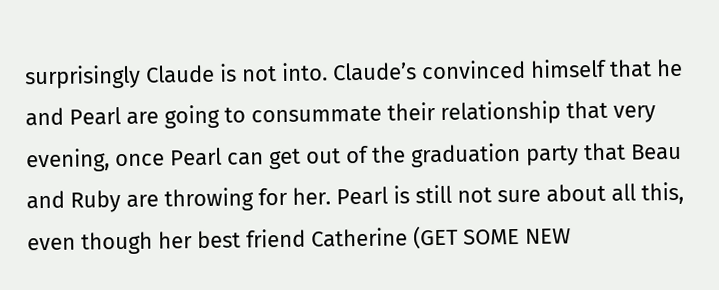surprisingly Claude is not into. Claude’s convinced himself that he and Pearl are going to consummate their relationship that very evening, once Pearl can get out of the graduation party that Beau and Ruby are throwing for her. Pearl is still not sure about all this, even though her best friend Catherine (GET SOME NEW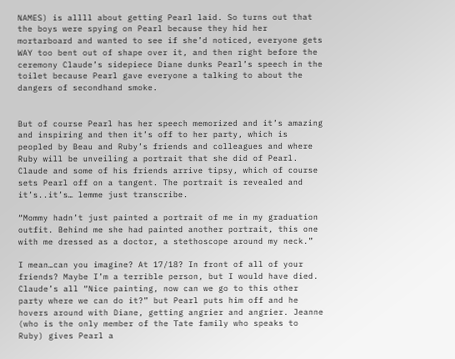NAMES) is allll about getting Pearl laid. So turns out that the boys were spying on Pearl because they hid her mortarboard and wanted to see if she’d noticed, everyone gets WAY too bent out of shape over it, and then right before the ceremony Claude’s sidepiece Diane dunks Pearl’s speech in the toilet because Pearl gave everyone a talking to about the dangers of secondhand smoke.


But of course Pearl has her speech memorized and it’s amazing and inspiring and then it’s off to her party, which is peopled by Beau and Ruby’s friends and colleagues and where Ruby will be unveiling a portrait that she did of Pearl. Claude and some of his friends arrive tipsy, which of course sets Pearl off on a tangent. The portrait is revealed and it’s..it’s… lemme just transcribe.

“Mommy hadn’t just painted a portrait of me in my graduation outfit. Behind me she had painted another portrait, this one with me dressed as a doctor, a stethoscope around my neck.”

I mean…can you imagine? At 17/18? In front of all of your friends? Maybe I’m a terrible person, but I would have died. Claude’s all “Nice painting, now can we go to this other party where we can do it?” but Pearl puts him off and he hovers around with Diane, getting angrier and angrier. Jeanne (who is the only member of the Tate family who speaks to Ruby) gives Pearl a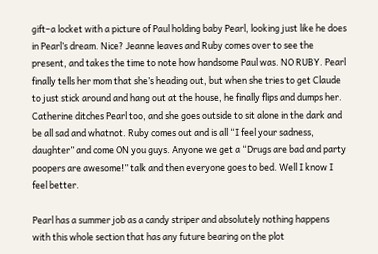gift–a locket with a picture of Paul holding baby Pearl, looking just like he does in Pearl’s dream. Nice? Jeanne leaves and Ruby comes over to see the present, and takes the time to note how handsome Paul was. NO RUBY. Pearl finally tells her mom that she’s heading out, but when she tries to get Claude to just stick around and hang out at the house, he finally flips and dumps her. Catherine ditches Pearl too, and she goes outside to sit alone in the dark and be all sad and whatnot. Ruby comes out and is all “I feel your sadness, daughter” and come ON you guys. Anyone we get a “Drugs are bad and party poopers are awesome!” talk and then everyone goes to bed. Well I know I feel better.

Pearl has a summer job as a candy striper and absolutely nothing happens with this whole section that has any future bearing on the plot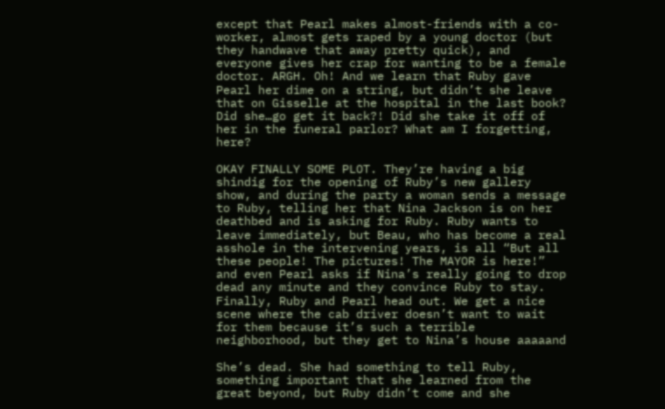except that Pearl makes almost-friends with a co-worker, almost gets raped by a young doctor (but they handwave that away pretty quick), and everyone gives her crap for wanting to be a female doctor. ARGH. Oh! And we learn that Ruby gave Pearl her dime on a string, but didn’t she leave that on Gisselle at the hospital in the last book? Did she…go get it back?! Did she take it off of her in the funeral parlor? What am I forgetting, here?

OKAY FINALLY SOME PLOT. They’re having a big shindig for the opening of Ruby’s new gallery show, and during the party a woman sends a message to Ruby, telling her that Nina Jackson is on her deathbed and is asking for Ruby. Ruby wants to leave immediately, but Beau, who has become a real asshole in the intervening years, is all “But all these people! The pictures! The MAYOR is here!” and even Pearl asks if Nina’s really going to drop dead any minute and they convince Ruby to stay. Finally, Ruby and Pearl head out. We get a nice scene where the cab driver doesn’t want to wait for them because it’s such a terrible neighborhood, but they get to Nina’s house aaaaand

She’s dead. She had something to tell Ruby, something important that she learned from the great beyond, but Ruby didn’t come and she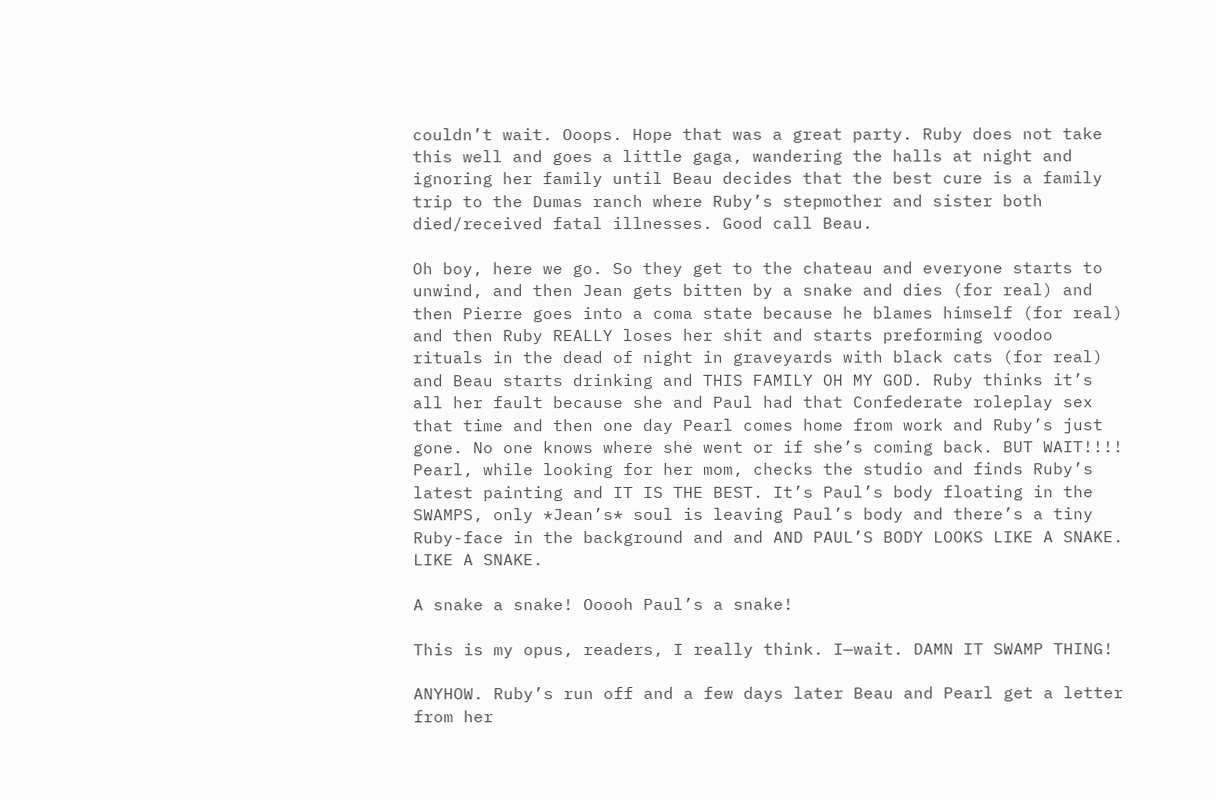couldn’t wait. Ooops. Hope that was a great party. Ruby does not take this well and goes a little gaga, wandering the halls at night and ignoring her family until Beau decides that the best cure is a family trip to the Dumas ranch where Ruby’s stepmother and sister both died/received fatal illnesses. Good call Beau.

Oh boy, here we go. So they get to the chateau and everyone starts to unwind, and then Jean gets bitten by a snake and dies (for real) and then Pierre goes into a coma state because he blames himself (for real) and then Ruby REALLY loses her shit and starts preforming voodoo rituals in the dead of night in graveyards with black cats (for real) and Beau starts drinking and THIS FAMILY OH MY GOD. Ruby thinks it’s all her fault because she and Paul had that Confederate roleplay sex that time and then one day Pearl comes home from work and Ruby’s just gone. No one knows where she went or if she’s coming back. BUT WAIT!!!! Pearl, while looking for her mom, checks the studio and finds Ruby’s latest painting and IT IS THE BEST. It’s Paul’s body floating in the SWAMPS, only *Jean’s* soul is leaving Paul’s body and there’s a tiny Ruby-face in the background and and AND PAUL’S BODY LOOKS LIKE A SNAKE. LIKE A SNAKE.

A snake a snake! Ooooh Paul’s a snake!

This is my opus, readers, I really think. I—wait. DAMN IT SWAMP THING!

ANYHOW. Ruby’s run off and a few days later Beau and Pearl get a letter from her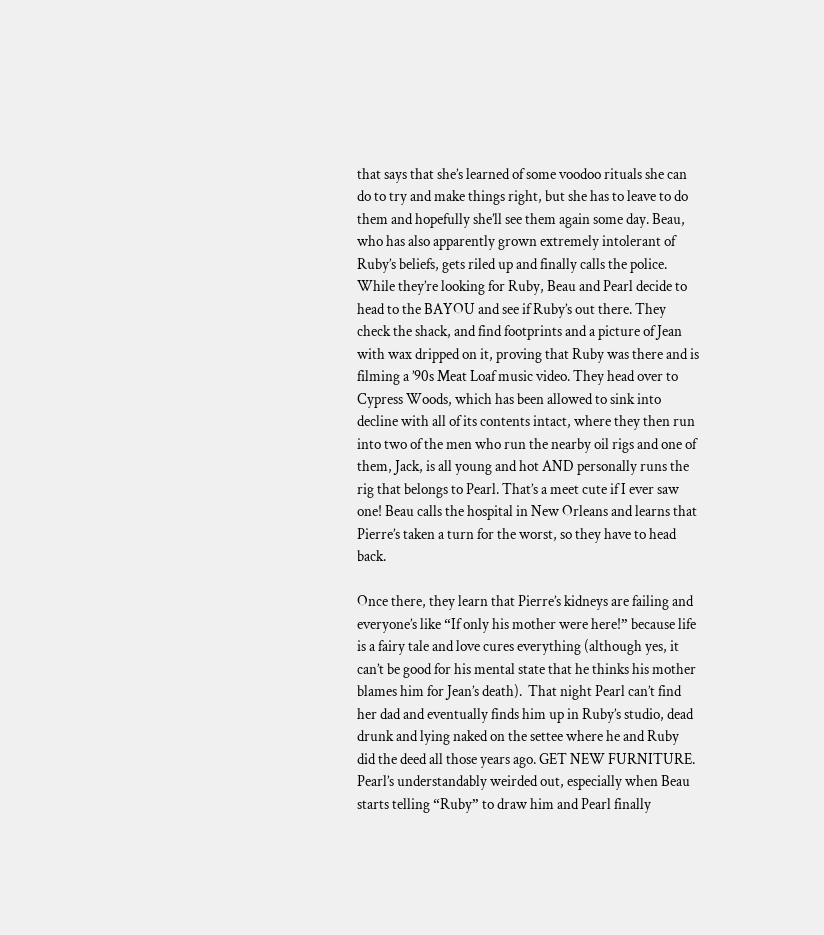that says that she’s learned of some voodoo rituals she can do to try and make things right, but she has to leave to do them and hopefully she’ll see them again some day. Beau, who has also apparently grown extremely intolerant of Ruby’s beliefs, gets riled up and finally calls the police. While they’re looking for Ruby, Beau and Pearl decide to head to the BAYOU and see if Ruby’s out there. They check the shack, and find footprints and a picture of Jean with wax dripped on it, proving that Ruby was there and is filming a ’90s Meat Loaf music video. They head over to Cypress Woods, which has been allowed to sink into decline with all of its contents intact, where they then run into two of the men who run the nearby oil rigs and one of them, Jack, is all young and hot AND personally runs the rig that belongs to Pearl. That’s a meet cute if I ever saw one! Beau calls the hospital in New Orleans and learns that Pierre’s taken a turn for the worst, so they have to head back.

Once there, they learn that Pierre’s kidneys are failing and everyone’s like “If only his mother were here!” because life is a fairy tale and love cures everything (although yes, it can’t be good for his mental state that he thinks his mother blames him for Jean’s death).  That night Pearl can’t find her dad and eventually finds him up in Ruby’s studio, dead drunk and lying naked on the settee where he and Ruby did the deed all those years ago. GET NEW FURNITURE. Pearl’s understandably weirded out, especially when Beau starts telling “Ruby” to draw him and Pearl finally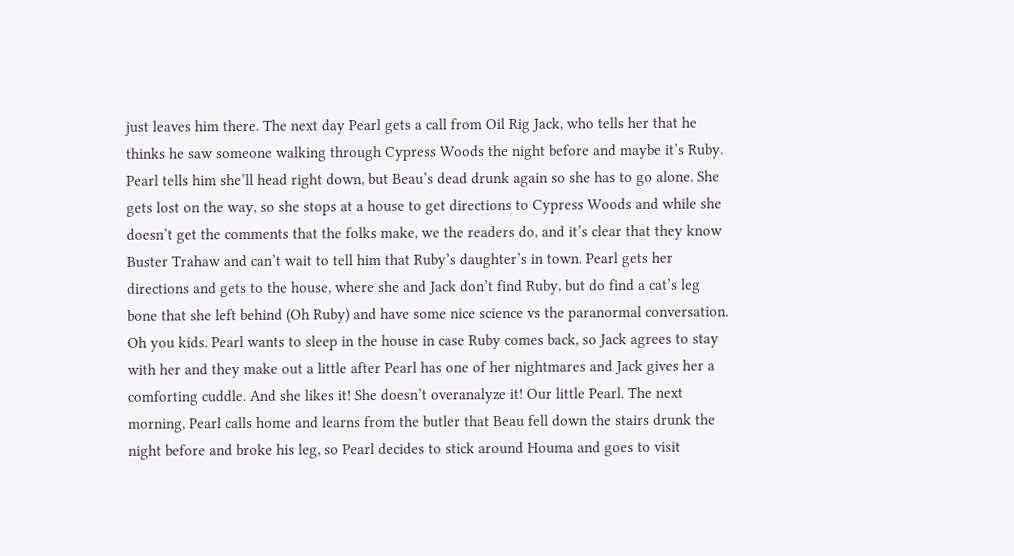just leaves him there. The next day Pearl gets a call from Oil Rig Jack, who tells her that he thinks he saw someone walking through Cypress Woods the night before and maybe it’s Ruby. Pearl tells him she’ll head right down, but Beau’s dead drunk again so she has to go alone. She gets lost on the way, so she stops at a house to get directions to Cypress Woods and while she doesn’t get the comments that the folks make, we the readers do, and it’s clear that they know Buster Trahaw and can’t wait to tell him that Ruby’s daughter’s in town. Pearl gets her directions and gets to the house, where she and Jack don’t find Ruby, but do find a cat’s leg bone that she left behind (Oh Ruby) and have some nice science vs the paranormal conversation. Oh you kids. Pearl wants to sleep in the house in case Ruby comes back, so Jack agrees to stay with her and they make out a little after Pearl has one of her nightmares and Jack gives her a comforting cuddle. And she likes it! She doesn’t overanalyze it! Our little Pearl. The next morning, Pearl calls home and learns from the butler that Beau fell down the stairs drunk the night before and broke his leg, so Pearl decides to stick around Houma and goes to visit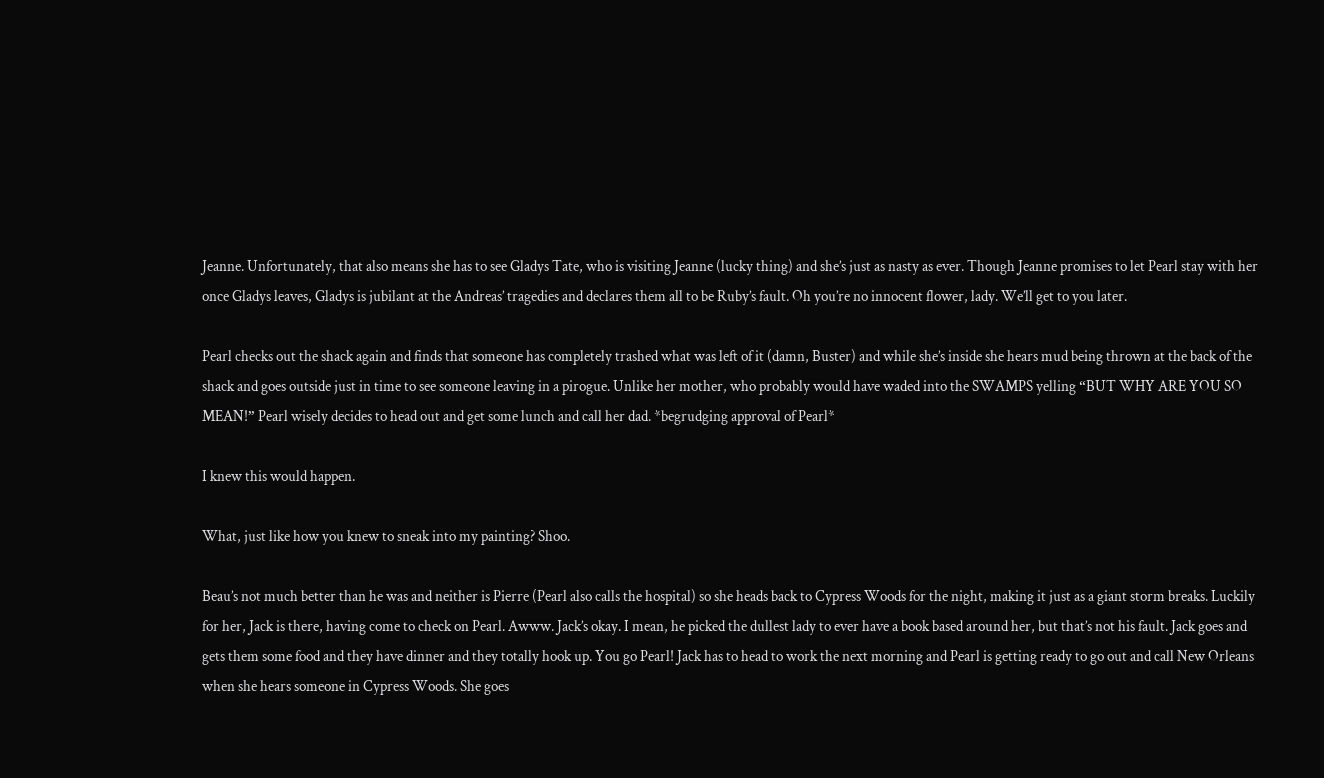Jeanne. Unfortunately, that also means she has to see Gladys Tate, who is visiting Jeanne (lucky thing) and she’s just as nasty as ever. Though Jeanne promises to let Pearl stay with her once Gladys leaves, Gladys is jubilant at the Andreas’ tragedies and declares them all to be Ruby’s fault. Oh you’re no innocent flower, lady. We’ll get to you later.

Pearl checks out the shack again and finds that someone has completely trashed what was left of it (damn, Buster) and while she’s inside she hears mud being thrown at the back of the shack and goes outside just in time to see someone leaving in a pirogue. Unlike her mother, who probably would have waded into the SWAMPS yelling “BUT WHY ARE YOU SO MEAN!” Pearl wisely decides to head out and get some lunch and call her dad. *begrudging approval of Pearl*

I knew this would happen.

What, just like how you knew to sneak into my painting? Shoo.

Beau’s not much better than he was and neither is Pierre (Pearl also calls the hospital) so she heads back to Cypress Woods for the night, making it just as a giant storm breaks. Luckily for her, Jack is there, having come to check on Pearl. Awww. Jack’s okay. I mean, he picked the dullest lady to ever have a book based around her, but that’s not his fault. Jack goes and gets them some food and they have dinner and they totally hook up. You go Pearl! Jack has to head to work the next morning and Pearl is getting ready to go out and call New Orleans when she hears someone in Cypress Woods. She goes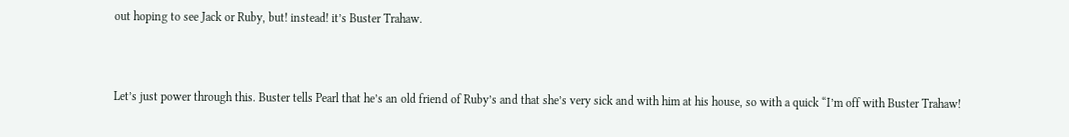out hoping to see Jack or Ruby, but! instead! it’s Buster Trahaw.


Let’s just power through this. Buster tells Pearl that he’s an old friend of Ruby’s and that she’s very sick and with him at his house, so with a quick “I’m off with Buster Trahaw!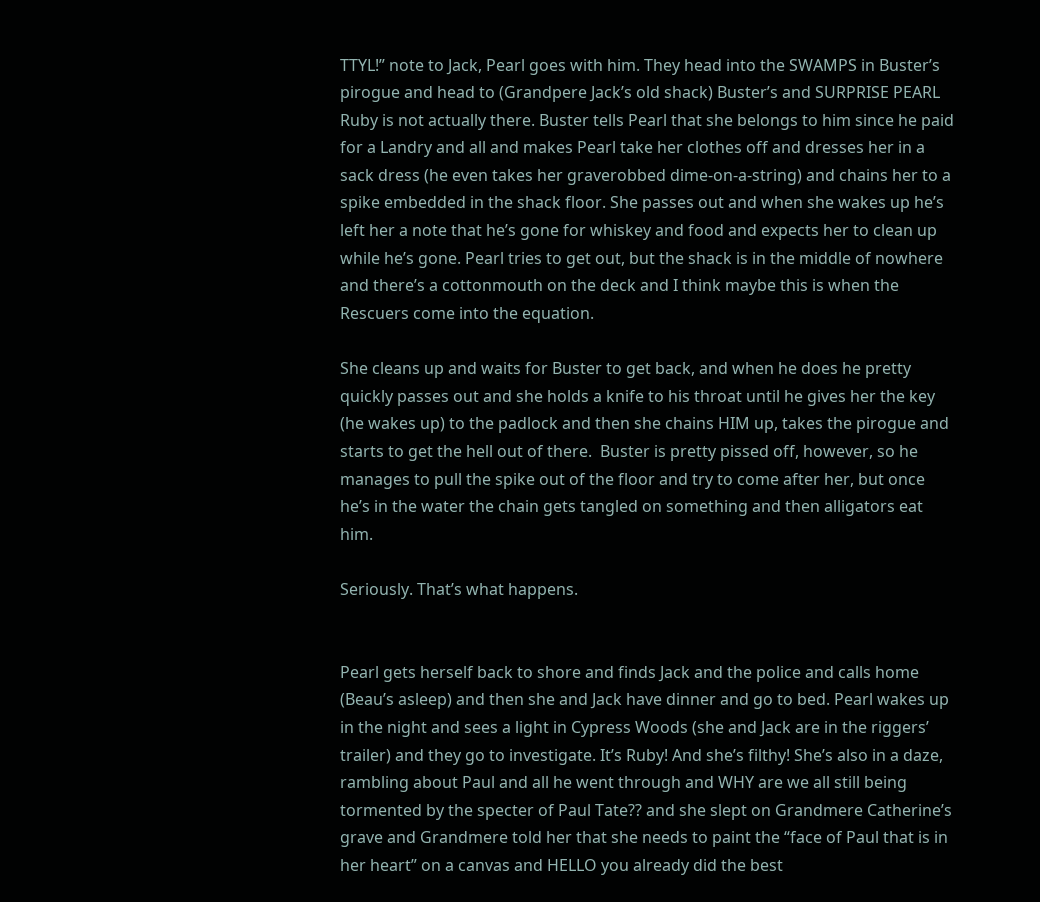TTYL!” note to Jack, Pearl goes with him. They head into the SWAMPS in Buster’s pirogue and head to (Grandpere Jack’s old shack) Buster’s and SURPRISE PEARL Ruby is not actually there. Buster tells Pearl that she belongs to him since he paid for a Landry and all and makes Pearl take her clothes off and dresses her in a sack dress (he even takes her graverobbed dime-on-a-string) and chains her to a spike embedded in the shack floor. She passes out and when she wakes up he’s left her a note that he’s gone for whiskey and food and expects her to clean up while he’s gone. Pearl tries to get out, but the shack is in the middle of nowhere and there’s a cottonmouth on the deck and I think maybe this is when the Rescuers come into the equation.

She cleans up and waits for Buster to get back, and when he does he pretty quickly passes out and she holds a knife to his throat until he gives her the key (he wakes up) to the padlock and then she chains HIM up, takes the pirogue and starts to get the hell out of there.  Buster is pretty pissed off, however, so he manages to pull the spike out of the floor and try to come after her, but once he’s in the water the chain gets tangled on something and then alligators eat him.

Seriously. That’s what happens.


Pearl gets herself back to shore and finds Jack and the police and calls home (Beau’s asleep) and then she and Jack have dinner and go to bed. Pearl wakes up in the night and sees a light in Cypress Woods (she and Jack are in the riggers’ trailer) and they go to investigate. It’s Ruby! And she’s filthy! She’s also in a daze, rambling about Paul and all he went through and WHY are we all still being tormented by the specter of Paul Tate?? and she slept on Grandmere Catherine’s grave and Grandmere told her that she needs to paint the “face of Paul that is in her heart” on a canvas and HELLO you already did the best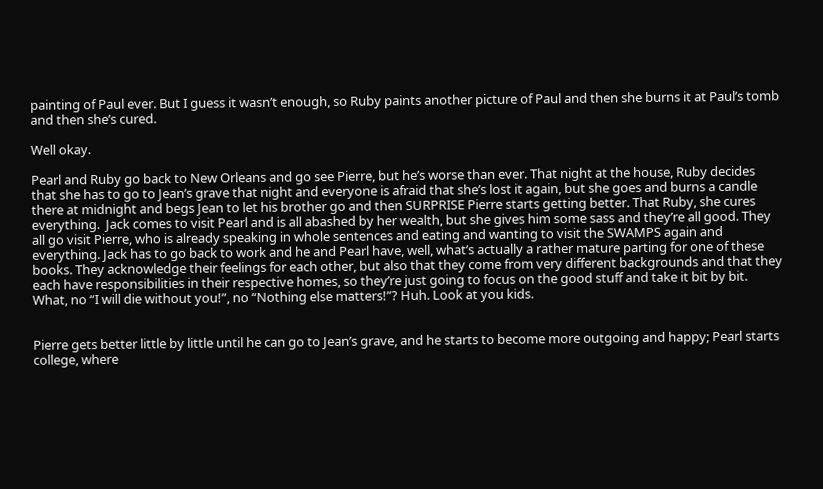painting of Paul ever. But I guess it wasn’t enough, so Ruby paints another picture of Paul and then she burns it at Paul’s tomb and then she’s cured.

Well okay.

Pearl and Ruby go back to New Orleans and go see Pierre, but he’s worse than ever. That night at the house, Ruby decides that she has to go to Jean’s grave that night and everyone is afraid that she’s lost it again, but she goes and burns a candle there at midnight and begs Jean to let his brother go and then SURPRISE Pierre starts getting better. That Ruby, she cures everything.  Jack comes to visit Pearl and is all abashed by her wealth, but she gives him some sass and they’re all good. They all go visit Pierre, who is already speaking in whole sentences and eating and wanting to visit the SWAMPS again and everything. Jack has to go back to work and he and Pearl have, well, what’s actually a rather mature parting for one of these books. They acknowledge their feelings for each other, but also that they come from very different backgrounds and that they each have responsibilities in their respective homes, so they’re just going to focus on the good stuff and take it bit by bit. What, no “I will die without you!”, no “Nothing else matters!”? Huh. Look at you kids.


Pierre gets better little by little until he can go to Jean’s grave, and he starts to become more outgoing and happy; Pearl starts college, where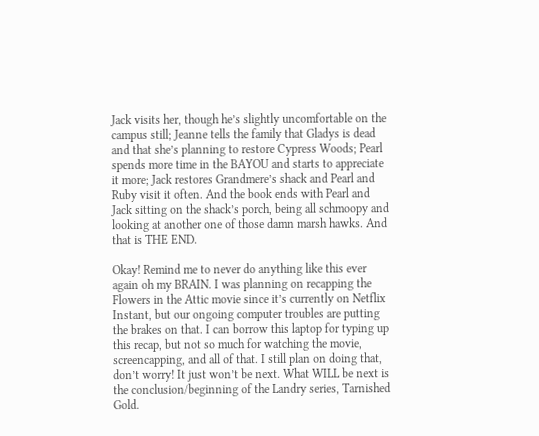Jack visits her, though he’s slightly uncomfortable on the campus still; Jeanne tells the family that Gladys is dead and that she’s planning to restore Cypress Woods; Pearl spends more time in the BAYOU and starts to appreciate it more; Jack restores Grandmere’s shack and Pearl and Ruby visit it often. And the book ends with Pearl and Jack sitting on the shack’s porch, being all schmoopy and looking at another one of those damn marsh hawks. And that is THE END.

Okay! Remind me to never do anything like this ever again oh my BRAIN. I was planning on recapping the Flowers in the Attic movie since it’s currently on Netflix Instant, but our ongoing computer troubles are putting the brakes on that. I can borrow this laptop for typing up this recap, but not so much for watching the movie, screencapping, and all of that. I still plan on doing that, don’t worry! It just won’t be next. What WILL be next is the conclusion/beginning of the Landry series, Tarnished Gold.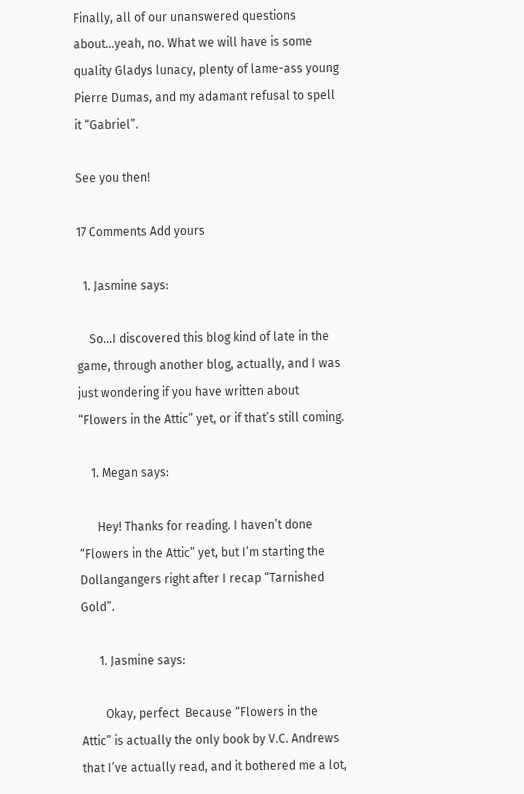Finally, all of our unanswered questions about…yeah, no. What we will have is some quality Gladys lunacy, plenty of lame-ass young Pierre Dumas, and my adamant refusal to spell it “Gabriel”.

See you then!

17 Comments Add yours

  1. Jasmine says:

    So…I discovered this blog kind of late in the game, through another blog, actually, and I was just wondering if you have written about “Flowers in the Attic” yet, or if that’s still coming.

    1. Megan says:

      Hey! Thanks for reading. I haven’t done “Flowers in the Attic” yet, but I’m starting the Dollangangers right after I recap “Tarnished Gold”.

      1. Jasmine says:

        Okay, perfect  Because “Flowers in the Attic” is actually the only book by V.C. Andrews that I’ve actually read, and it bothered me a lot,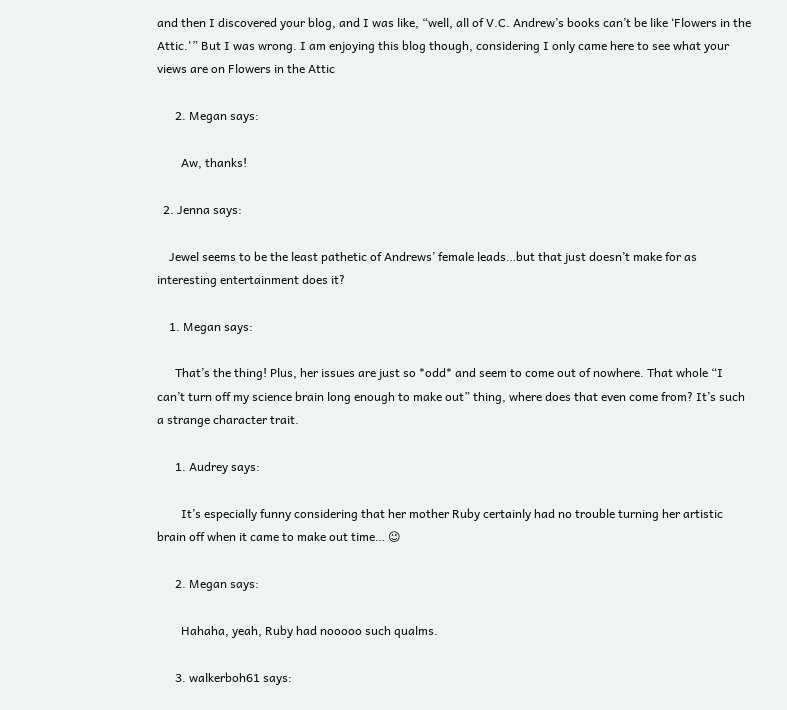and then I discovered your blog, and I was like, “well, all of V.C. Andrew’s books can’t be like ‘Flowers in the Attic.'” But I was wrong. I am enjoying this blog though, considering I only came here to see what your views are on Flowers in the Attic

      2. Megan says:

        Aw, thanks!

  2. Jenna says:

    Jewel seems to be the least pathetic of Andrews’ female leads…but that just doesn’t make for as interesting entertainment does it?

    1. Megan says:

      That’s the thing! Plus, her issues are just so *odd* and seem to come out of nowhere. That whole “I can’t turn off my science brain long enough to make out” thing, where does that even come from? It’s such a strange character trait.

      1. Audrey says:

        It’s especially funny considering that her mother Ruby certainly had no trouble turning her artistic brain off when it came to make out time… 😉

      2. Megan says:

        Hahaha, yeah, Ruby had nooooo such qualms.

      3. walkerboh61 says: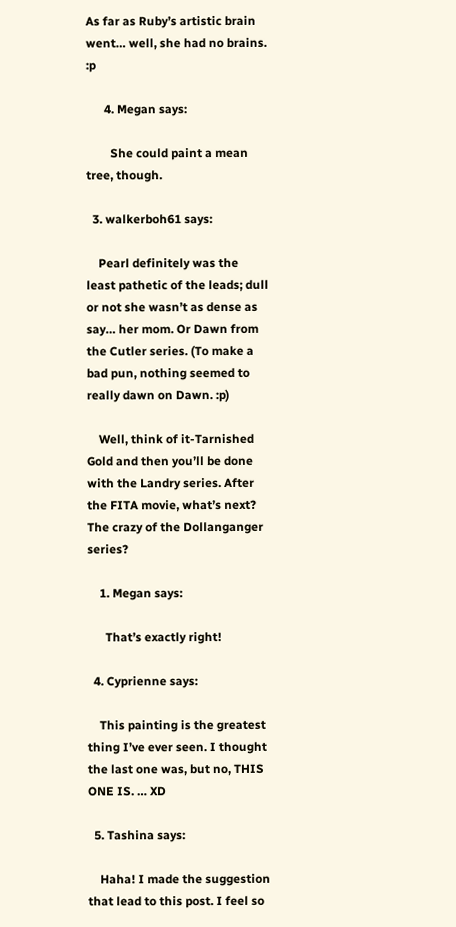As far as Ruby’s artistic brain went… well, she had no brains. :p

      4. Megan says:

        She could paint a mean tree, though.

  3. walkerboh61 says:

    Pearl definitely was the least pathetic of the leads; dull or not she wasn’t as dense as say… her mom. Or Dawn from the Cutler series. (To make a bad pun, nothing seemed to really dawn on Dawn. :p)

    Well, think of it-Tarnished Gold and then you’ll be done with the Landry series. After the FITA movie, what’s next? The crazy of the Dollanganger series?

    1. Megan says:

      That’s exactly right!

  4. Cyprienne says:

    This painting is the greatest thing I’ve ever seen. I thought the last one was, but no, THIS ONE IS. … XD

  5. Tashina says:

    Haha! I made the suggestion that lead to this post. I feel so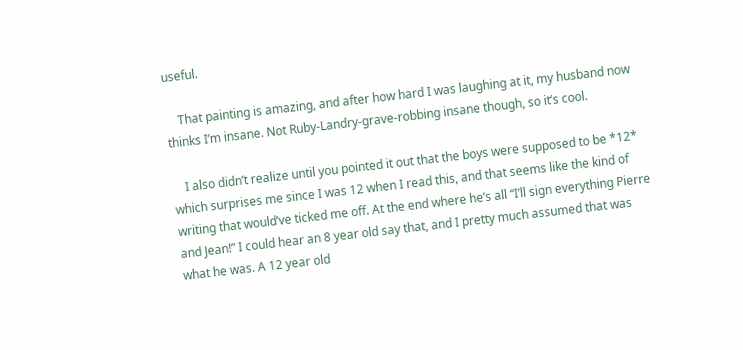useful.

    That painting is amazing, and after how hard I was laughing at it, my husband now thinks I’m insane. Not Ruby-Landry-grave-robbing insane though, so it’s cool.

    I also didn’t realize until you pointed it out that the boys were supposed to be *12* which surprises me since I was 12 when I read this, and that seems like the kind of writing that would’ve ticked me off. At the end where he’s all “I’ll sign everything Pierre and Jean!” I could hear an 8 year old say that, and I pretty much assumed that was what he was. A 12 year old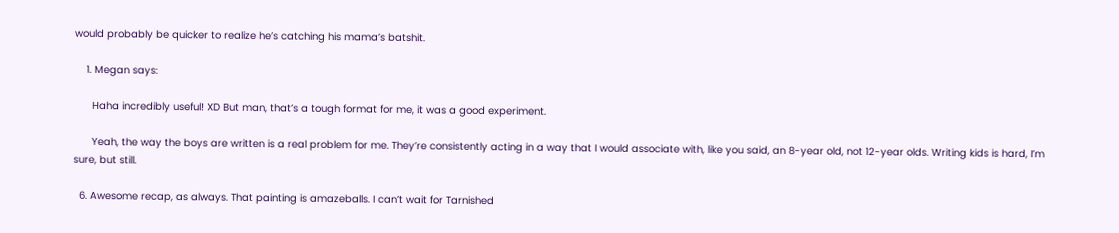would probably be quicker to realize he’s catching his mama’s batshit.

    1. Megan says:

      Haha incredibly useful! XD But man, that’s a tough format for me, it was a good experiment.

      Yeah, the way the boys are written is a real problem for me. They’re consistently acting in a way that I would associate with, like you said, an 8-year old, not 12-year olds. Writing kids is hard, I’m sure, but still.

  6. Awesome recap, as always. That painting is amazeballs. I can’t wait for Tarnished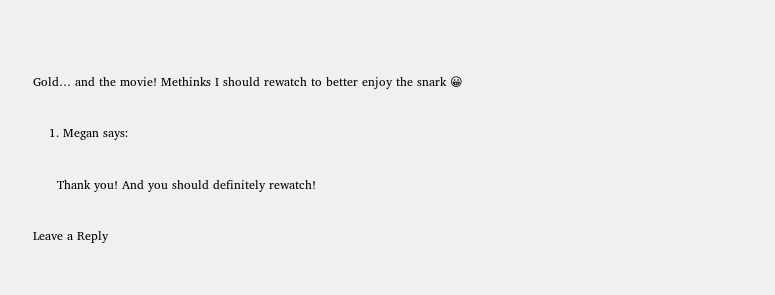Gold… and the movie! Methinks I should rewatch to better enjoy the snark 😀

    1. Megan says:

      Thank you! And you should definitely rewatch!

Leave a Reply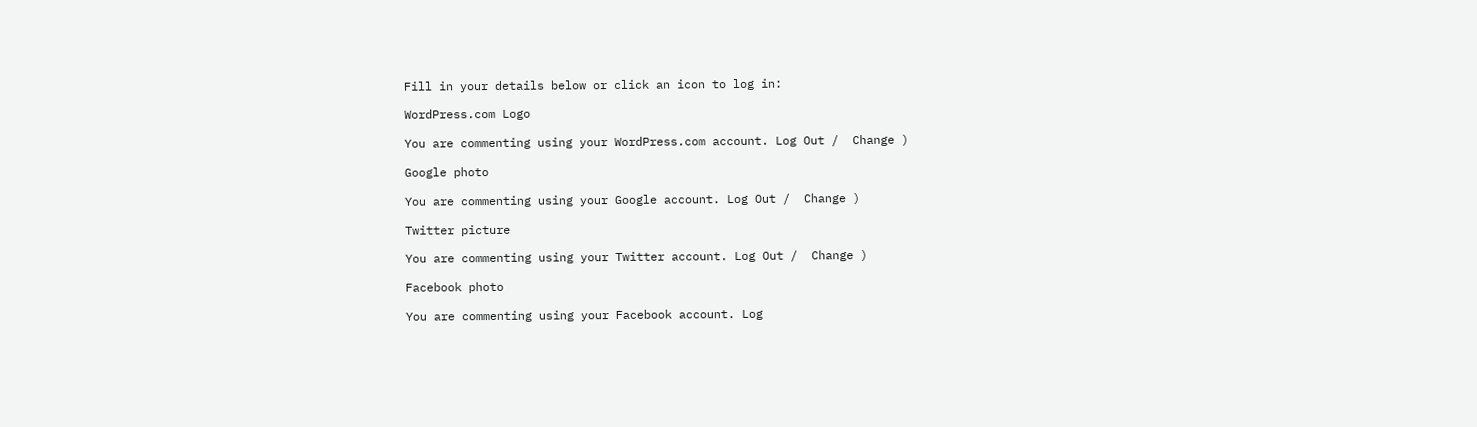Fill in your details below or click an icon to log in:

WordPress.com Logo

You are commenting using your WordPress.com account. Log Out /  Change )

Google photo

You are commenting using your Google account. Log Out /  Change )

Twitter picture

You are commenting using your Twitter account. Log Out /  Change )

Facebook photo

You are commenting using your Facebook account. Log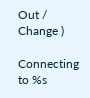Out /  Change )

Connecting to %s